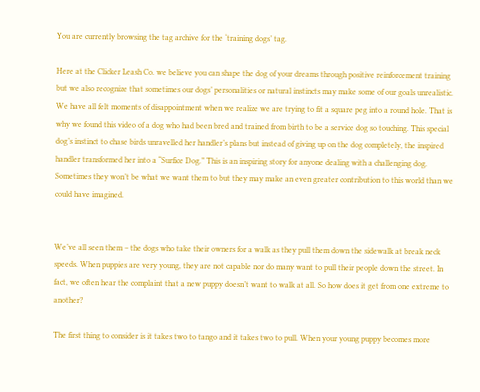You are currently browsing the tag archive for the ‘training dogs’ tag.

Here at the Clicker Leash Co. we believe you can shape the dog of your dreams through positive reinforcement training but we also recognize that sometimes our dogs’ personalities or natural instincts may make some of our goals unrealistic. We have all felt moments of disappointment when we realize we are trying to fit a square peg into a round hole. That is why we found this video of a dog who had been bred and trained from birth to be a service dog so touching. This special dog’s instinct to chase birds unravelled her handler’s plans but instead of giving up on the dog completely, the inspired handler transformed her into a “Surfice Dog.” This is an inspiring story for anyone dealing with a challenging dog. Sometimes they won’t be what we want them to but they may make an even greater contribution to this world than we could have imagined.


We’ve all seen them – the dogs who take their owners for a walk as they pull them down the sidewalk at break neck speeds. When puppies are very young, they are not capable nor do many want to pull their people down the street. In fact, we often hear the complaint that a new puppy doesn’t want to walk at all. So how does it get from one extreme to another?

The first thing to consider is it takes two to tango and it takes two to pull. When your young puppy becomes more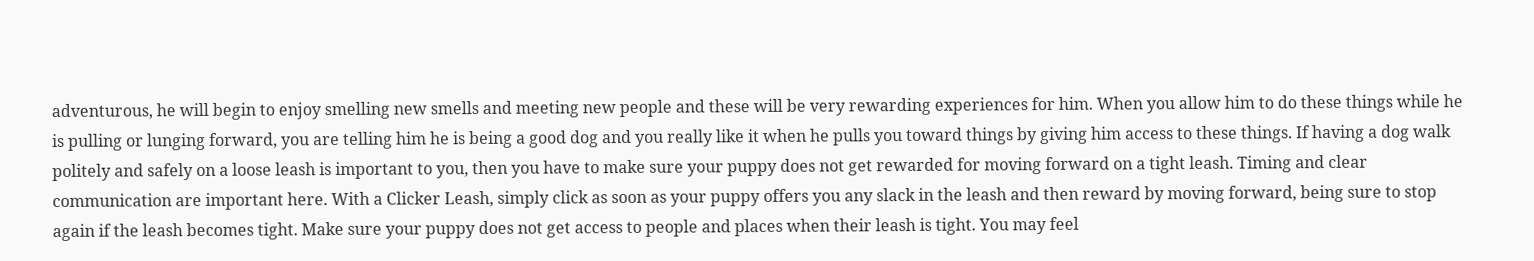adventurous, he will begin to enjoy smelling new smells and meeting new people and these will be very rewarding experiences for him. When you allow him to do these things while he is pulling or lunging forward, you are telling him he is being a good dog and you really like it when he pulls you toward things by giving him access to these things. If having a dog walk politely and safely on a loose leash is important to you, then you have to make sure your puppy does not get rewarded for moving forward on a tight leash. Timing and clear communication are important here. With a Clicker Leash, simply click as soon as your puppy offers you any slack in the leash and then reward by moving forward, being sure to stop again if the leash becomes tight. Make sure your puppy does not get access to people and places when their leash is tight. You may feel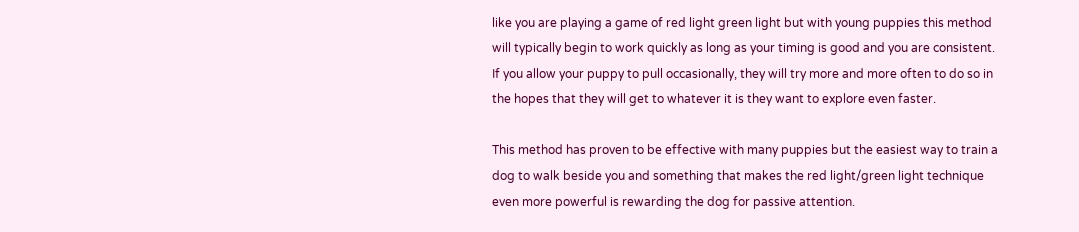like you are playing a game of red light green light but with young puppies this method will typically begin to work quickly as long as your timing is good and you are consistent. If you allow your puppy to pull occasionally, they will try more and more often to do so in the hopes that they will get to whatever it is they want to explore even faster.

This method has proven to be effective with many puppies but the easiest way to train a dog to walk beside you and something that makes the red light/green light technique even more powerful is rewarding the dog for passive attention.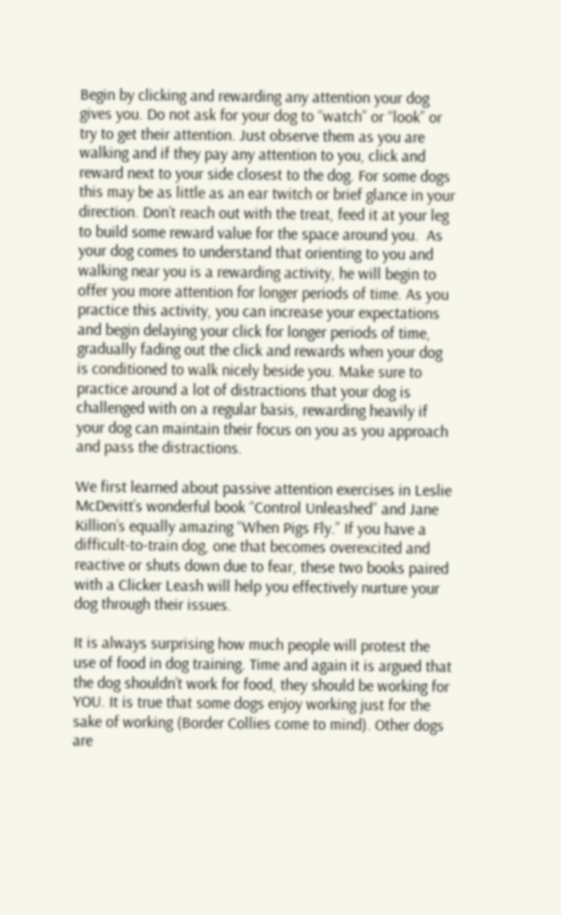Begin by clicking and rewarding any attention your dog gives you. Do not ask for your dog to “watch” or “look” or try to get their attention. Just observe them as you are walking and if they pay any attention to you, click and reward next to your side closest to the dog. For some dogs this may be as little as an ear twitch or brief glance in your direction. Don’t reach out with the treat, feed it at your leg to build some reward value for the space around you.  As your dog comes to understand that orienting to you and walking near you is a rewarding activity, he will begin to offer you more attention for longer periods of time. As you practice this activity, you can increase your expectations and begin delaying your click for longer periods of time, gradually fading out the click and rewards when your dog is conditioned to walk nicely beside you. Make sure to practice around a lot of distractions that your dog is challenged with on a regular basis, rewarding heavily if your dog can maintain their focus on you as you approach and pass the distractions.

We first learned about passive attention exercises in Leslie McDevitt’s wonderful book “Control Unleashed” and Jane Killion’s equally amazing “When Pigs Fly.” If you have a difficult-to-train dog, one that becomes overexcited and reactive or shuts down due to fear, these two books paired with a Clicker Leash will help you effectively nurture your dog through their issues.

It is always surprising how much people will protest the use of food in dog training. Time and again it is argued that the dog shouldn’t work for food, they should be working for YOU. It is true that some dogs enjoy working just for the sake of working (Border Collies come to mind). Other dogs are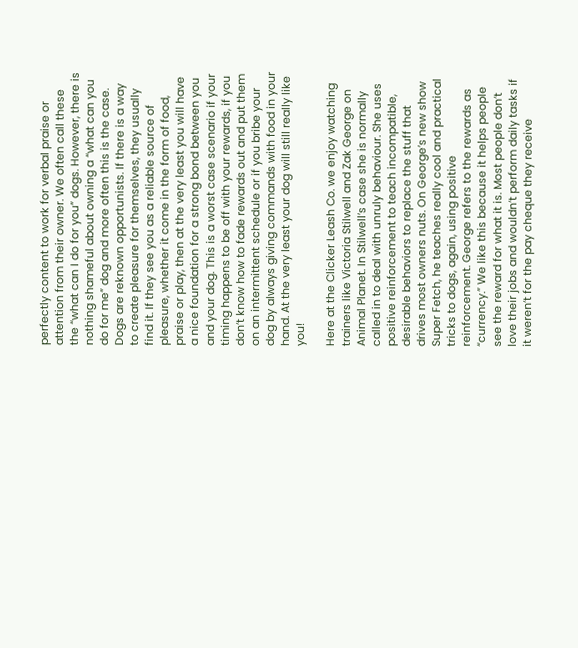perfectly content to work for verbal praise or attention from their owner. We often call these the “what can I do for you” dogs. However, there is nothing shameful about owning a “what can you do for me” dog and more often this is the case. Dogs are reknown opportunists. If there is a way to create pleasure for themselves, they usually find it. If they see you as a reliable source of pleasure, whether it come in the form of food, praise or play, then at the very least you will have a nice foundation for a strong bond between you and your dog. This is a worst case scenario if your timing happens to be off with your rewards, if you don’t know how to fade rewards out and put them on an intermittent schedule or if you bribe your dog by always giving commands with food in your hand. At the very least your dog will still really like you!

Here at the Clicker Leash Co. we enjoy watching trainers like Victoria Stilwell and Zak George on Animal Planet. In Stilwell’s case she is normally called in to deal with unruly behaviour. She uses positive reinforcement to teach incompatible, desirable behaviors to replace the stuff that drives most owners nuts. On George’s new show Super Fetch, he teaches really cool and practical tricks to dogs, again, using positive reinforcement. George refers to the rewards as “currency.” We like this because it helps people see the reward for what it is. Most people don’t love their jobs and wouldn’t perform daily tasks if it weren’t for the pay cheque they receive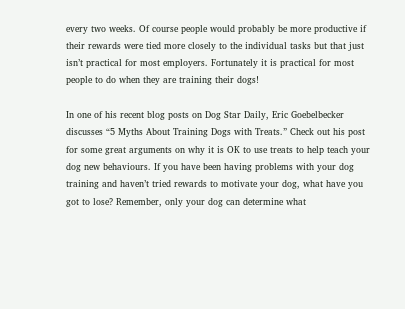every two weeks. Of course people would probably be more productive if their rewards were tied more closely to the individual tasks but that just isn’t practical for most employers. Fortunately it is practical for most people to do when they are training their dogs!

In one of his recent blog posts on Dog Star Daily, Eric Goebelbecker discusses “5 Myths About Training Dogs with Treats.” Check out his post for some great arguments on why it is OK to use treats to help teach your dog new behaviours. If you have been having problems with your dog training and haven’t tried rewards to motivate your dog, what have you got to lose? Remember, only your dog can determine what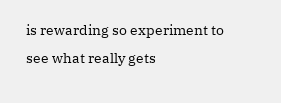is rewarding so experiment to see what really gets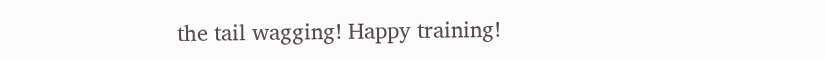the tail wagging! Happy training!